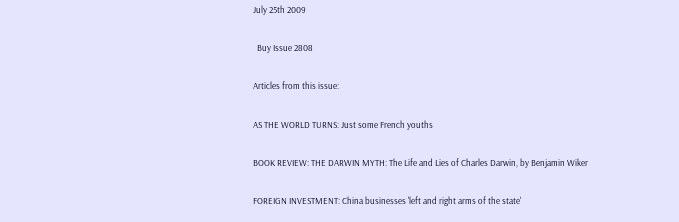July 25th 2009

  Buy Issue 2808

Articles from this issue:

AS THE WORLD TURNS: Just some French youths

BOOK REVIEW: THE DARWIN MYTH: The Life and Lies of Charles Darwin, by Benjamin Wiker

FOREIGN INVESTMENT: China businesses 'left and right arms of the state'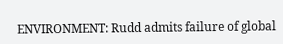ENVIRONMENT: Rudd admits failure of global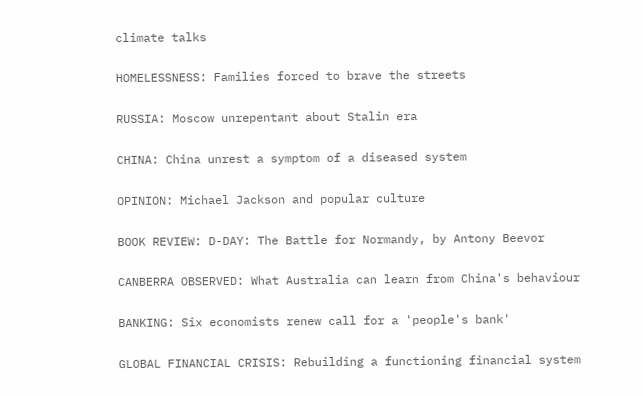climate talks

HOMELESSNESS: Families forced to brave the streets

RUSSIA: Moscow unrepentant about Stalin era

CHINA: China unrest a symptom of a diseased system

OPINION: Michael Jackson and popular culture

BOOK REVIEW: D-DAY: The Battle for Normandy, by Antony Beevor

CANBERRA OBSERVED: What Australia can learn from China's behaviour

BANKING: Six economists renew call for a 'people's bank'

GLOBAL FINANCIAL CRISIS: Rebuilding a functioning financial system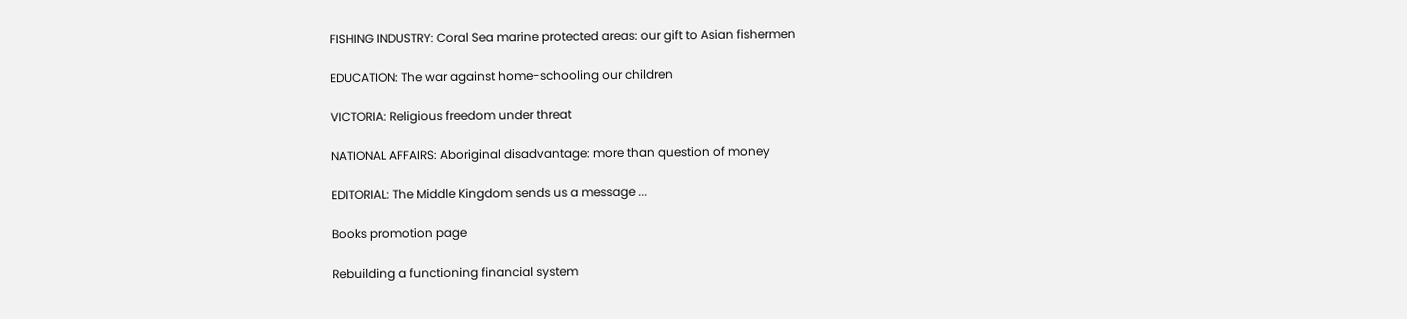FISHING INDUSTRY: Coral Sea marine protected areas: our gift to Asian fishermen

EDUCATION: The war against home-schooling our children

VICTORIA: Religious freedom under threat

NATIONAL AFFAIRS: Aboriginal disadvantage: more than question of money

EDITORIAL: The Middle Kingdom sends us a message ...

Books promotion page

Rebuilding a functioning financial system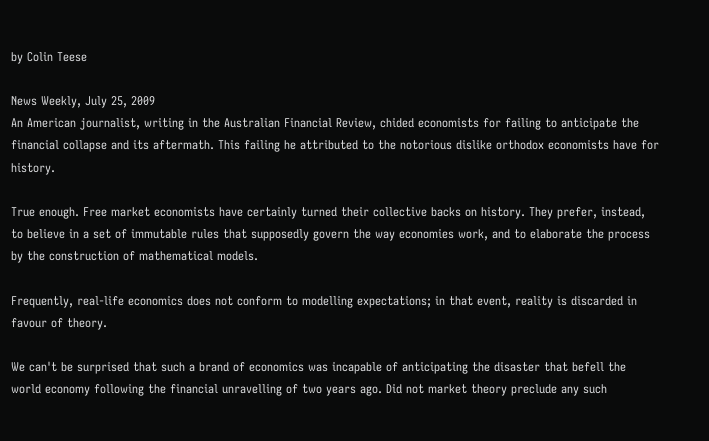by Colin Teese

News Weekly, July 25, 2009
An American journalist, writing in the Australian Financial Review, chided economists for failing to anticipate the financial collapse and its aftermath. This failing he attributed to the notorious dislike orthodox economists have for history.

True enough. Free market economists have certainly turned their collective backs on history. They prefer, instead, to believe in a set of immutable rules that supposedly govern the way economies work, and to elaborate the process by the construction of mathematical models.

Frequently, real-life economics does not conform to modelling expectations; in that event, reality is discarded in favour of theory.

We can't be surprised that such a brand of economics was incapable of anticipating the disaster that befell the world economy following the financial unravelling of two years ago. Did not market theory preclude any such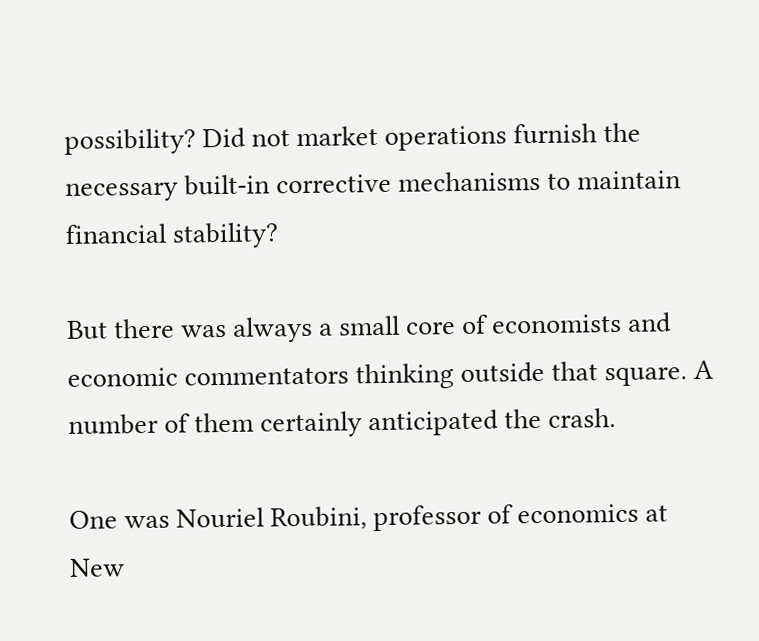possibility? Did not market operations furnish the necessary built-in corrective mechanisms to maintain financial stability?

But there was always a small core of economists and economic commentators thinking outside that square. A number of them certainly anticipated the crash.

One was Nouriel Roubini, professor of economics at New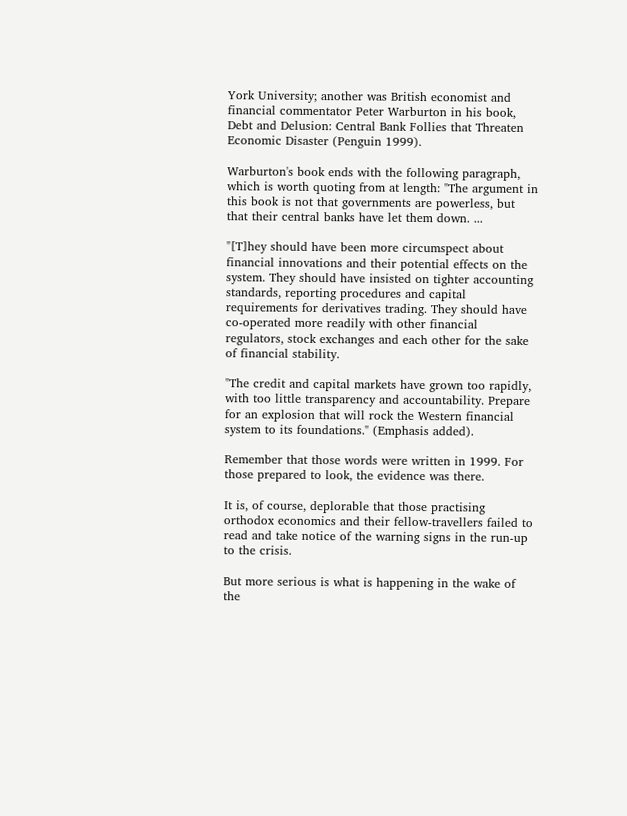York University; another was British economist and financial commentator Peter Warburton in his book, Debt and Delusion: Central Bank Follies that Threaten Economic Disaster (Penguin 1999).

Warburton's book ends with the following paragraph, which is worth quoting from at length: "The argument in this book is not that governments are powerless, but that their central banks have let them down. ...

"[T]hey should have been more circumspect about financial innovations and their potential effects on the system. They should have insisted on tighter accounting standards, reporting procedures and capital requirements for derivatives trading. They should have co-operated more readily with other financial regulators, stock exchanges and each other for the sake of financial stability.

"The credit and capital markets have grown too rapidly, with too little transparency and accountability. Prepare for an explosion that will rock the Western financial system to its foundations." (Emphasis added).

Remember that those words were written in 1999. For those prepared to look, the evidence was there.

It is, of course, deplorable that those practising orthodox economics and their fellow-travellers failed to read and take notice of the warning signs in the run-up to the crisis.

But more serious is what is happening in the wake of the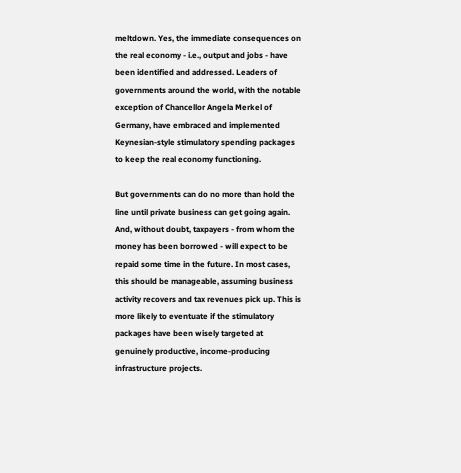meltdown. Yes, the immediate consequences on the real economy - i.e., output and jobs - have been identified and addressed. Leaders of governments around the world, with the notable exception of Chancellor Angela Merkel of Germany, have embraced and implemented Keynesian-style stimulatory spending packages to keep the real economy functioning.

But governments can do no more than hold the line until private business can get going again. And, without doubt, taxpayers - from whom the money has been borrowed - will expect to be repaid some time in the future. In most cases, this should be manageable, assuming business activity recovers and tax revenues pick up. This is more likely to eventuate if the stimulatory packages have been wisely targeted at genuinely productive, income-producing infrastructure projects.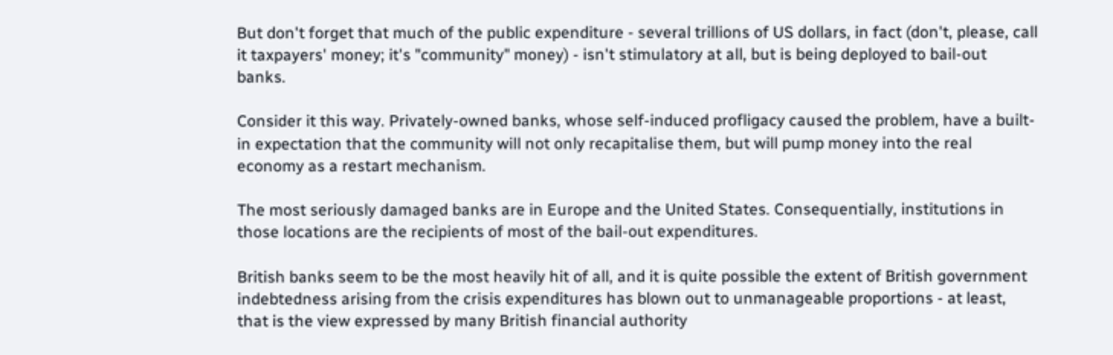But don't forget that much of the public expenditure - several trillions of US dollars, in fact (don't, please, call it taxpayers' money; it's "community" money) - isn't stimulatory at all, but is being deployed to bail-out banks.

Consider it this way. Privately-owned banks, whose self-induced profligacy caused the problem, have a built-in expectation that the community will not only recapitalise them, but will pump money into the real economy as a restart mechanism.

The most seriously damaged banks are in Europe and the United States. Consequentially, institutions in those locations are the recipients of most of the bail-out expenditures.

British banks seem to be the most heavily hit of all, and it is quite possible the extent of British government indebtedness arising from the crisis expenditures has blown out to unmanageable proportions - at least, that is the view expressed by many British financial authority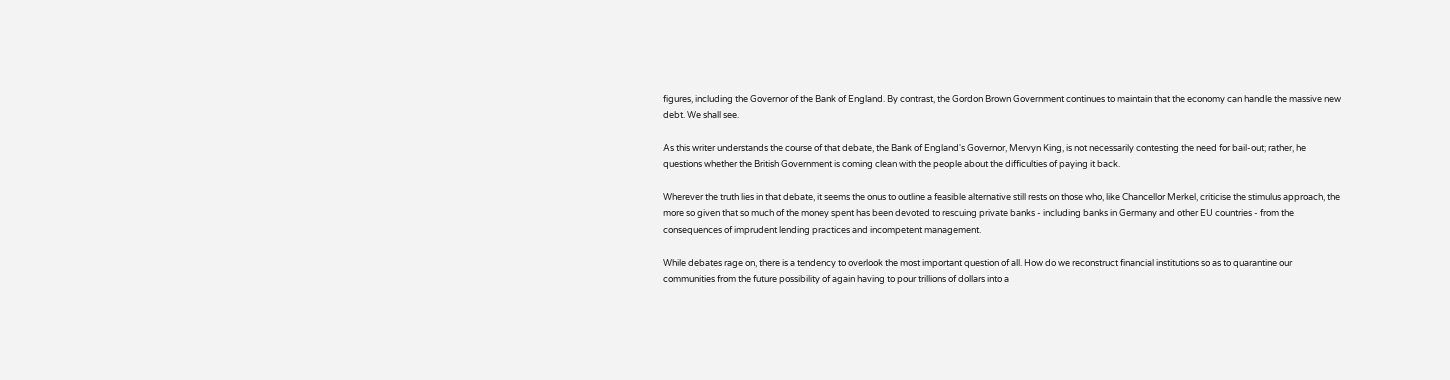figures, including the Governor of the Bank of England. By contrast, the Gordon Brown Government continues to maintain that the economy can handle the massive new debt. We shall see.

As this writer understands the course of that debate, the Bank of England's Governor, Mervyn King, is not necessarily contesting the need for bail-out; rather, he questions whether the British Government is coming clean with the people about the difficulties of paying it back.

Wherever the truth lies in that debate, it seems the onus to outline a feasible alternative still rests on those who, like Chancellor Merkel, criticise the stimulus approach, the more so given that so much of the money spent has been devoted to rescuing private banks - including banks in Germany and other EU countries - from the consequences of imprudent lending practices and incompetent management.

While debates rage on, there is a tendency to overlook the most important question of all. How do we reconstruct financial institutions so as to quarantine our communities from the future possibility of again having to pour trillions of dollars into a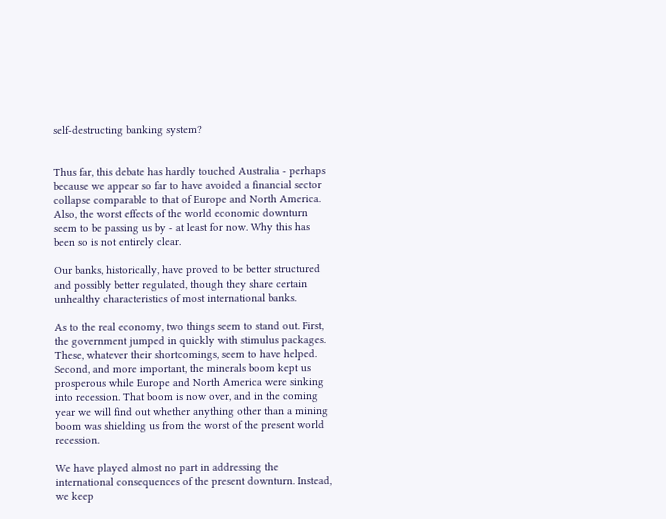self-destructing banking system?


Thus far, this debate has hardly touched Australia - perhaps because we appear so far to have avoided a financial sector collapse comparable to that of Europe and North America. Also, the worst effects of the world economic downturn seem to be passing us by - at least for now. Why this has been so is not entirely clear.

Our banks, historically, have proved to be better structured and possibly better regulated, though they share certain unhealthy characteristics of most international banks.

As to the real economy, two things seem to stand out. First, the government jumped in quickly with stimulus packages. These, whatever their shortcomings, seem to have helped. Second, and more important, the minerals boom kept us prosperous while Europe and North America were sinking into recession. That boom is now over, and in the coming year we will find out whether anything other than a mining boom was shielding us from the worst of the present world recession.

We have played almost no part in addressing the international consequences of the present downturn. Instead, we keep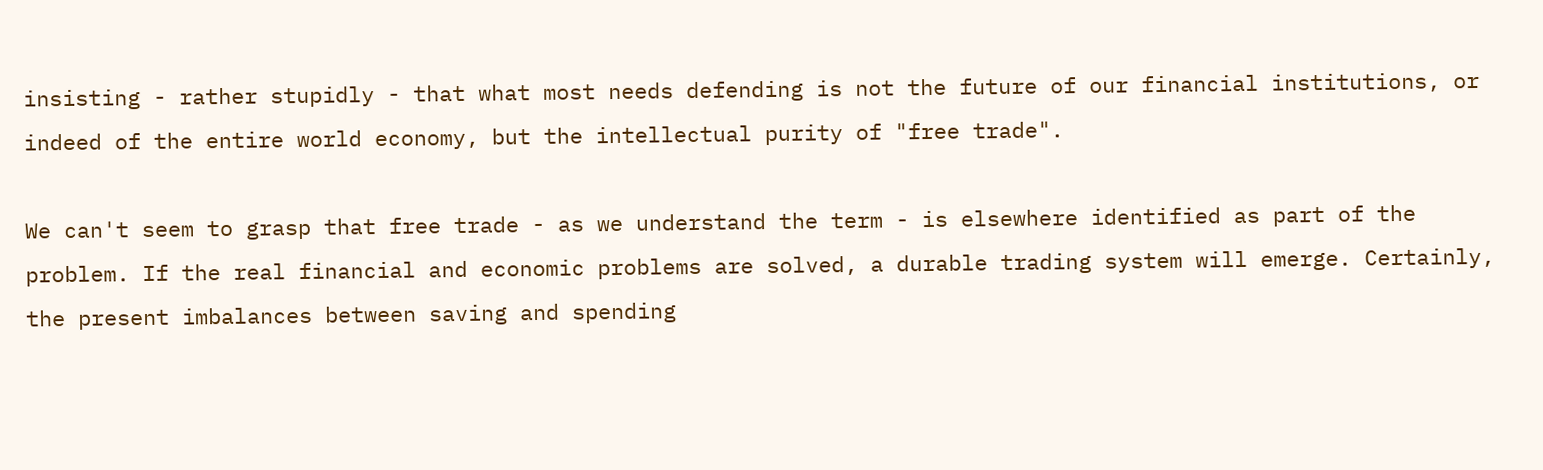insisting - rather stupidly - that what most needs defending is not the future of our financial institutions, or indeed of the entire world economy, but the intellectual purity of "free trade".

We can't seem to grasp that free trade - as we understand the term - is elsewhere identified as part of the problem. If the real financial and economic problems are solved, a durable trading system will emerge. Certainly, the present imbalances between saving and spending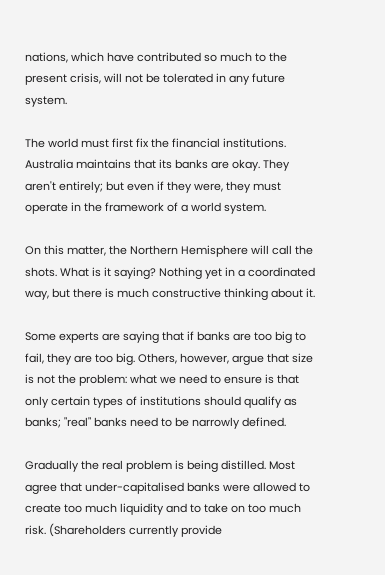nations, which have contributed so much to the present crisis, will not be tolerated in any future system.

The world must first fix the financial institutions. Australia maintains that its banks are okay. They aren't entirely; but even if they were, they must operate in the framework of a world system.

On this matter, the Northern Hemisphere will call the shots. What is it saying? Nothing yet in a coordinated way, but there is much constructive thinking about it.

Some experts are saying that if banks are too big to fail, they are too big. Others, however, argue that size is not the problem: what we need to ensure is that only certain types of institutions should qualify as banks; "real" banks need to be narrowly defined.

Gradually the real problem is being distilled. Most agree that under-capitalised banks were allowed to create too much liquidity and to take on too much risk. (Shareholders currently provide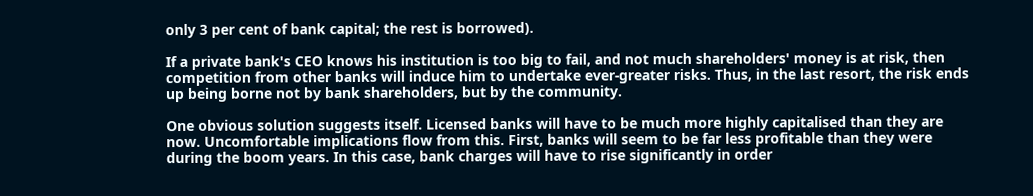only 3 per cent of bank capital; the rest is borrowed).

If a private bank's CEO knows his institution is too big to fail, and not much shareholders' money is at risk, then competition from other banks will induce him to undertake ever-greater risks. Thus, in the last resort, the risk ends up being borne not by bank shareholders, but by the community.

One obvious solution suggests itself. Licensed banks will have to be much more highly capitalised than they are now. Uncomfortable implications flow from this. First, banks will seem to be far less profitable than they were during the boom years. In this case, bank charges will have to rise significantly in order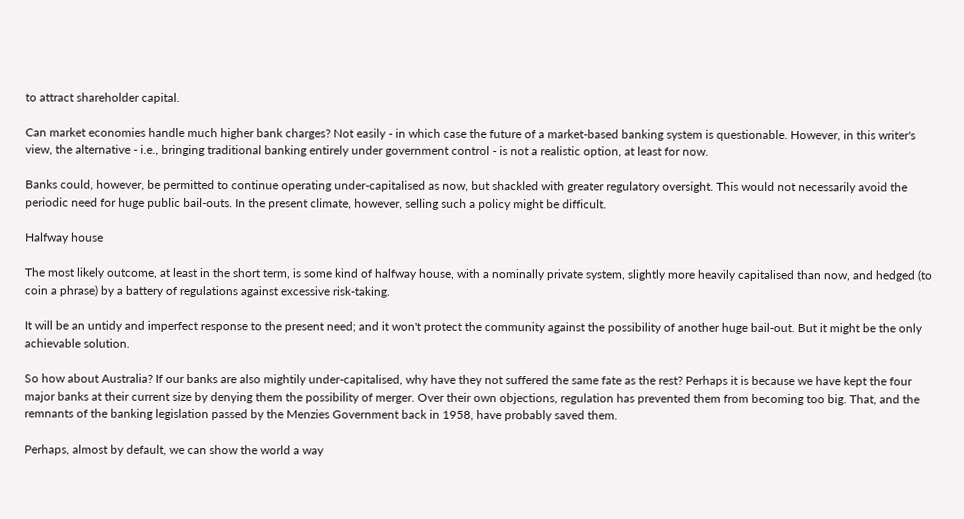to attract shareholder capital.

Can market economies handle much higher bank charges? Not easily - in which case the future of a market-based banking system is questionable. However, in this writer's view, the alternative - i.e., bringing traditional banking entirely under government control - is not a realistic option, at least for now.

Banks could, however, be permitted to continue operating under-capitalised as now, but shackled with greater regulatory oversight. This would not necessarily avoid the periodic need for huge public bail-outs. In the present climate, however, selling such a policy might be difficult.

Halfway house

The most likely outcome, at least in the short term, is some kind of halfway house, with a nominally private system, slightly more heavily capitalised than now, and hedged (to coin a phrase) by a battery of regulations against excessive risk-taking.

It will be an untidy and imperfect response to the present need; and it won't protect the community against the possibility of another huge bail-out. But it might be the only achievable solution.

So how about Australia? If our banks are also mightily under-capitalised, why have they not suffered the same fate as the rest? Perhaps it is because we have kept the four major banks at their current size by denying them the possibility of merger. Over their own objections, regulation has prevented them from becoming too big. That, and the remnants of the banking legislation passed by the Menzies Government back in 1958, have probably saved them.

Perhaps, almost by default, we can show the world a way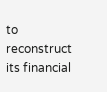to reconstruct its financial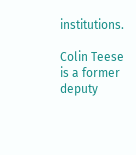institutions.

Colin Teese is a former deputy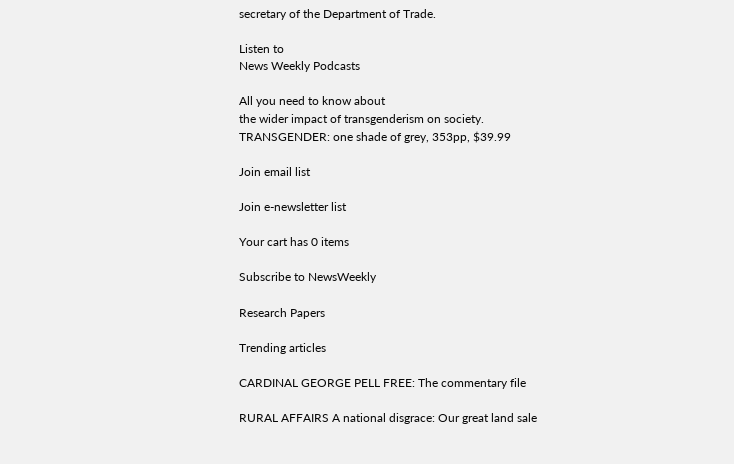secretary of the Department of Trade.

Listen to
News Weekly Podcasts

All you need to know about
the wider impact of transgenderism on society.
TRANSGENDER: one shade of grey, 353pp, $39.99

Join email list

Join e-newsletter list

Your cart has 0 items

Subscribe to NewsWeekly

Research Papers

Trending articles

CARDINAL GEORGE PELL FREE: The commentary file

RURAL AFFAIRS A national disgrace: Our great land sale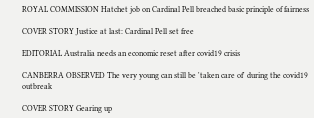ROYAL COMMISSION Hatchet job on Cardinal Pell breached basic principle of fairness

COVER STORY Justice at last: Cardinal Pell set free

EDITORIAL Australia needs an economic reset after covid19 crisis

CANBERRA OBSERVED The very young can still be 'taken care of' during the covid19 outbreak

COVER STORY Gearing up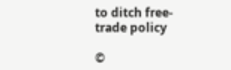to ditch free-trade policy

©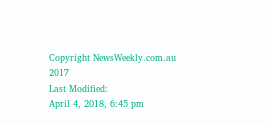Copyright NewsWeekly.com.au 2017
Last Modified:
April 4, 2018, 6:45 pm